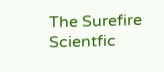The Surefire Scientfic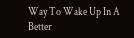Way To Wake Up In A Better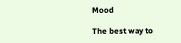Mood

The best way to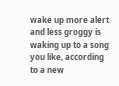wake up more alert and less groggy is waking up to a song you like, according to a new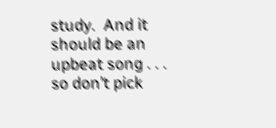study.  And it should be an upbeat song . . . so don’t pick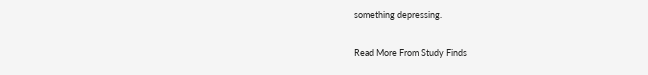something depressing.


Read More From Study Finds